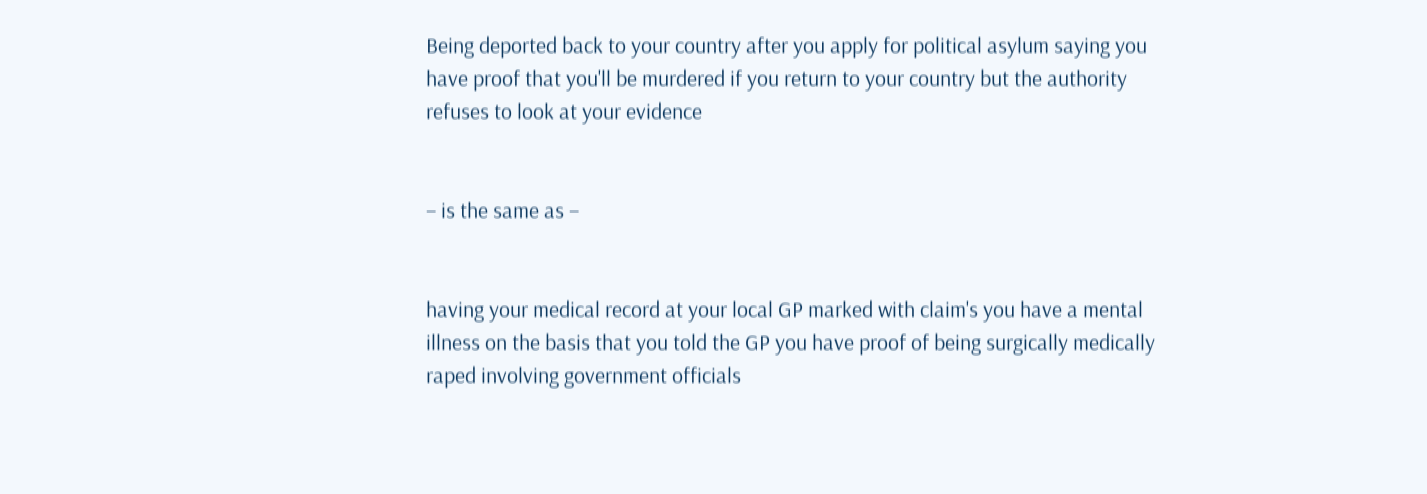Being deported back to your country after you apply for political asylum saying you have proof that you'll be murdered if you return to your country but the authority refuses to look at your evidence


– is the same as –


having your medical record at your local GP marked with claim's you have a mental illness on the basis that you told the GP you have proof of being surgically medically raped involving government officials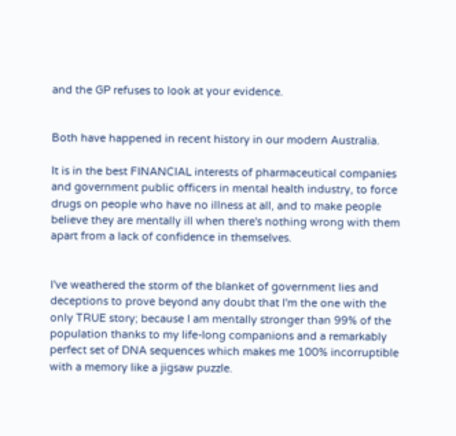and the GP refuses to look at your evidence.


Both have happened in recent history in our modern Australia.

It is in the best FINANCIAL interests of pharmaceutical companies and government public officers in mental health industry, to force drugs on people who have no illness at all, and to make people believe they are mentally ill when there's nothing wrong with them apart from a lack of confidence in themselves.


I've weathered the storm of the blanket of government lies and deceptions to prove beyond any doubt that I'm the one with the only TRUE story; because I am mentally stronger than 99% of the population thanks to my life-long companions and a remarkably perfect set of DNA sequences which makes me 100% incorruptible with a memory like a jigsaw puzzle.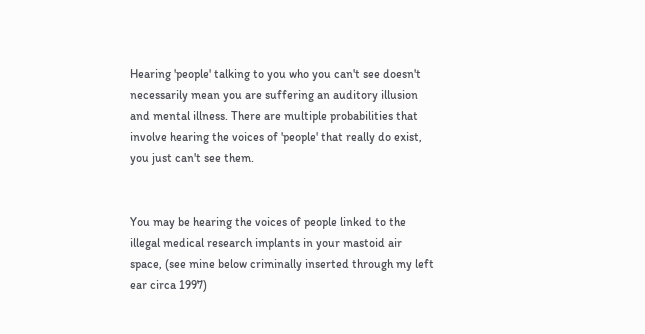Hearing 'people' talking to you who you can't see doesn't necessarily mean you are suffering an auditory illusion and mental illness. There are multiple probabilities that involve hearing the voices of 'people' that really do exist, you just can't see them.


You may be hearing the voices of people linked to the illegal medical research implants in your mastoid air space, (see mine below criminally inserted through my left ear circa 1997)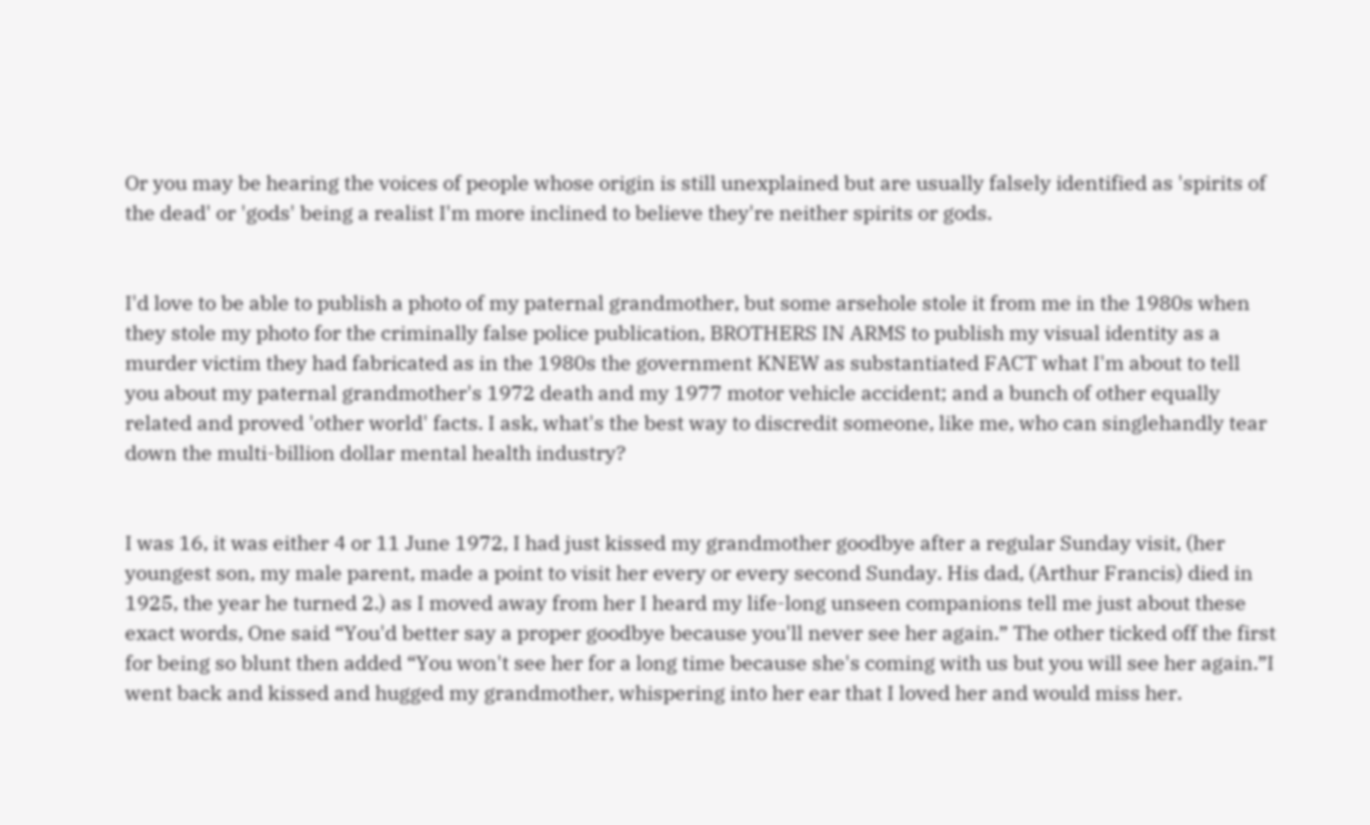Or you may be hearing the voices of people whose origin is still unexplained but are usually falsely identified as 'spirits of the dead' or 'gods' being a realist I'm more inclined to believe they're neither spirits or gods.


I'd love to be able to publish a photo of my paternal grandmother, but some arsehole stole it from me in the 1980s when they stole my photo for the criminally false police publication, BROTHERS IN ARMS to publish my visual identity as a murder victim they had fabricated as in the 1980s the government KNEW as substantiated FACT what I'm about to tell you about my paternal grandmother's 1972 death and my 1977 motor vehicle accident; and a bunch of other equally related and proved 'other world' facts. I ask, what's the best way to discredit someone, like me, who can singlehandly tear down the multi-billion dollar mental health industry?


I was 16, it was either 4 or 11 June 1972, I had just kissed my grandmother goodbye after a regular Sunday visit, (her youngest son, my male parent, made a point to visit her every or every second Sunday. His dad, (Arthur Francis) died in 1925, the year he turned 2.) as I moved away from her I heard my life-long unseen companions tell me just about these exact words, One said “You'd better say a proper goodbye because you'll never see her again.” The other ticked off the first for being so blunt then added “You won't see her for a long time because she's coming with us but you will see her again.”I went back and kissed and hugged my grandmother, whispering into her ear that I loved her and would miss her.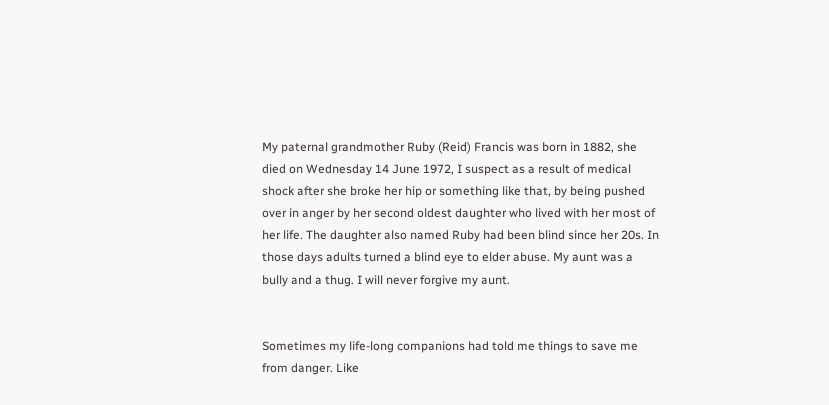My paternal grandmother Ruby (Reid) Francis was born in 1882, she died on Wednesday 14 June 1972, I suspect as a result of medical shock after she broke her hip or something like that, by being pushed over in anger by her second oldest daughter who lived with her most of her life. The daughter also named Ruby had been blind since her 20s. In those days adults turned a blind eye to elder abuse. My aunt was a bully and a thug. I will never forgive my aunt.


Sometimes my life-long companions had told me things to save me from danger. Like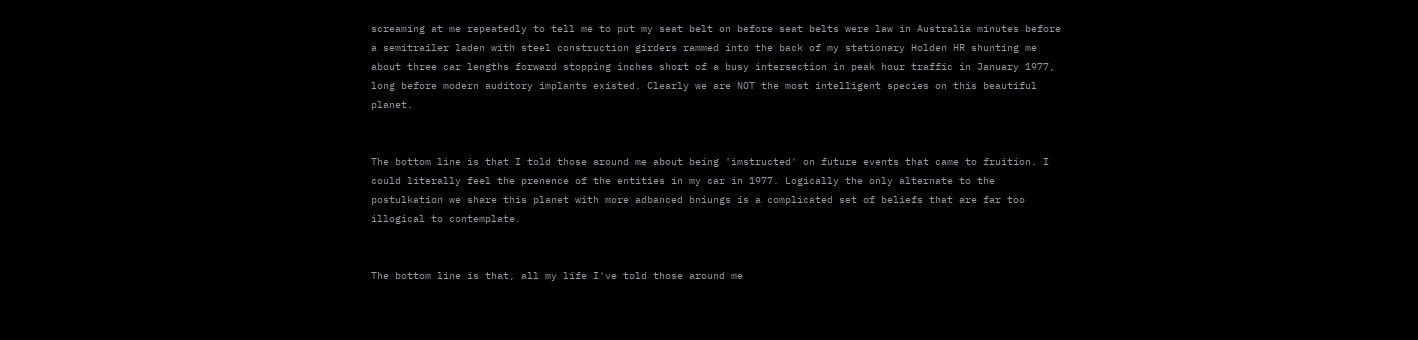screaming at me repeatedly to tell me to put my seat belt on before seat belts were law in Australia minutes before a semitrailer laden with steel construction girders rammed into the back of my stationary Holden HR shunting me about three car lengths forward stopping inches short of a busy intersection in peak hour traffic in January 1977, long before modern auditory implants existed. Clearly we are NOT the most intelligent species on this beautiful planet.


The bottom line is that I told those around me about being 'imstructed' on future events that came to fruition. I could literally feel the prenence of the entities in my car in 1977. Logically the only alternate to the postulkation we share this planet with more adbanced bniungs is a complicated set of beliefs that are far too illogical to contemplate.


The bottom line is that, all my life I've told those around me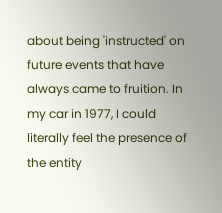about being 'instructed' on future events that have always came to fruition. In my car in 1977, I could literally feel the presence of the entity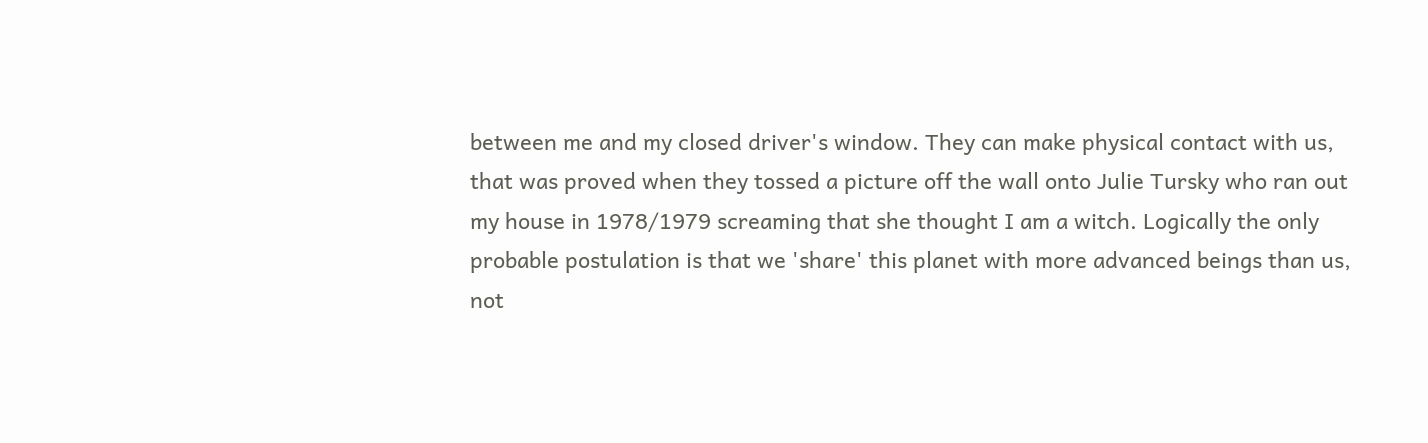between me and my closed driver's window. They can make physical contact with us, that was proved when they tossed a picture off the wall onto Julie Tursky who ran out my house in 1978/1979 screaming that she thought I am a witch. Logically the only probable postulation is that we 'share' this planet with more advanced beings than us, not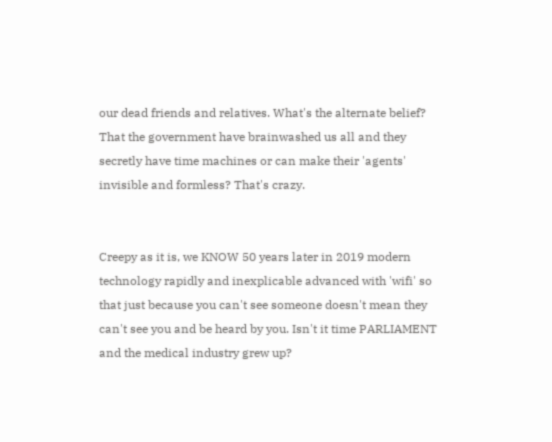our dead friends and relatives. What's the alternate belief? That the government have brainwashed us all and they secretly have time machines or can make their 'agents' invisible and formless? That's crazy.


Creepy as it is, we KNOW 50 years later in 2019 modern technology rapidly and inexplicable advanced with 'wifi' so that just because you can't see someone doesn't mean they can't see you and be heard by you. Isn't it time PARLIAMENT and the medical industry grew up?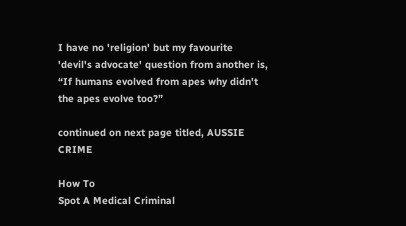I have no 'religion' but my favourite 'devil's advocate' question from another is, “If humans evolved from apes why didn't the apes evolve too?”

continued on next page titled, AUSSIE CRIME

How To
Spot A Medical Criminal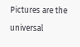Pictures are the universal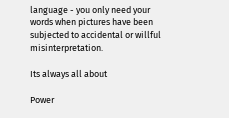language - you only need your words when pictures have been subjected to accidental or willful misinterpretation.

Its always all about

Power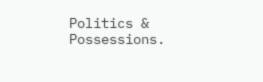Politics & Possessions.